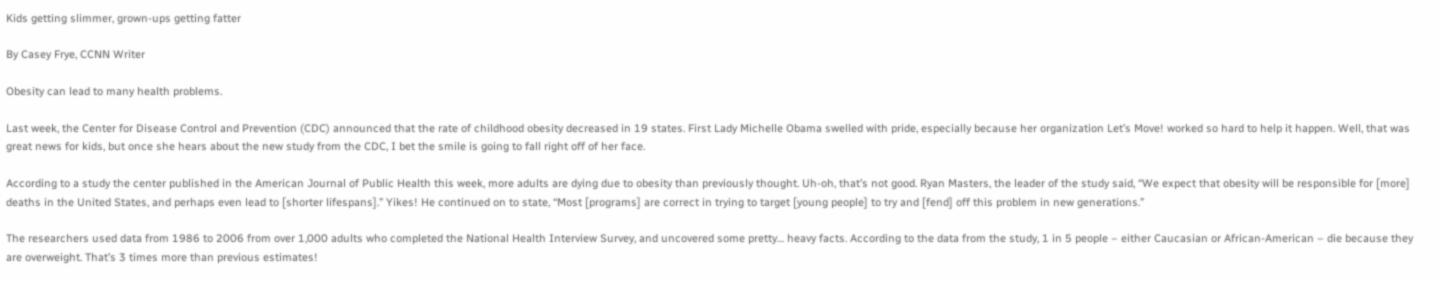Kids getting slimmer, grown-ups getting fatter

By Casey Frye, CCNN Writer

Obesity can lead to many health problems.

Last week, the Center for Disease Control and Prevention (CDC) announced that the rate of childhood obesity decreased in 19 states. First Lady Michelle Obama swelled with pride, especially because her organization Let’s Move! worked so hard to help it happen. Well, that was great news for kids, but once she hears about the new study from the CDC, I bet the smile is going to fall right off of her face.

According to a study the center published in the American Journal of Public Health this week, more adults are dying due to obesity than previously thought. Uh-oh, that’s not good. Ryan Masters, the leader of the study said, “We expect that obesity will be responsible for [more] deaths in the United States, and perhaps even lead to [shorter lifespans].” Yikes! He continued on to state, “Most [programs] are correct in trying to target [young people] to try and [fend] off this problem in new generations.”

The researchers used data from 1986 to 2006 from over 1,000 adults who completed the National Health Interview Survey, and uncovered some pretty… heavy facts. According to the data from the study, 1 in 5 people – either Caucasian or African-American – die because they are overweight. That’s 3 times more than previous estimates!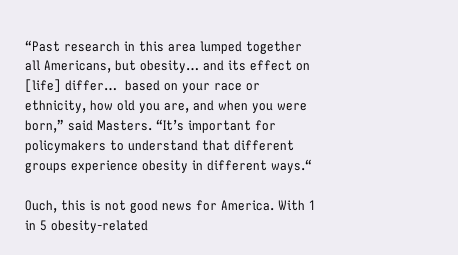“Past research in this area lumped together all Americans, but obesity… and its effect on [life] differ…  based on your race or ethnicity, how old you are, and when you were born,” said Masters. “It’s important for policymakers to understand that different groups experience obesity in different ways.“

Ouch, this is not good news for America. With 1 in 5 obesity-related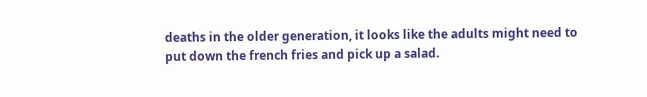deaths in the older generation, it looks like the adults might need to put down the french fries and pick up a salad.